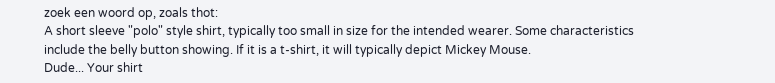zoek een woord op, zoals thot:
A short sleeve "polo" style shirt, typically too small in size for the intended wearer. Some characteristics include the belly button showing. If it is a t-shirt, it will typically depict Mickey Mouse.
Dude... Your shirt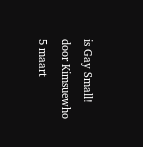is Gay Small!
door Kimsuewho 5 maart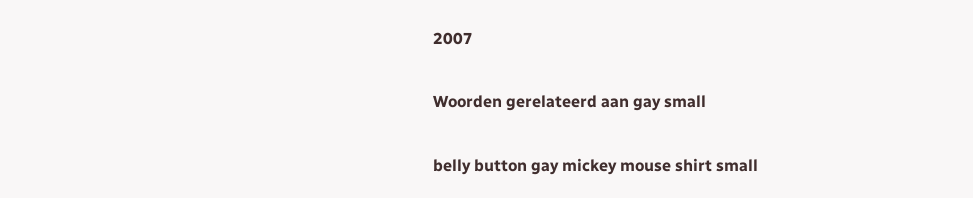2007

Woorden gerelateerd aan gay small

belly button gay mickey mouse shirt small